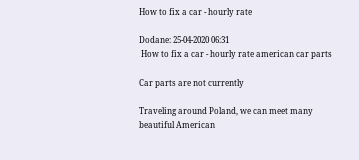How to fix a car - hourly rate

Dodane: 25-04-2020 06:31
 How to fix a car - hourly rate american car parts

Car parts are not currently

Traveling around Poland, we can meet many beautiful American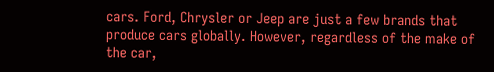cars. Ford, Chrysler or Jeep are just a few brands that produce cars globally. However, regardless of the make of the car,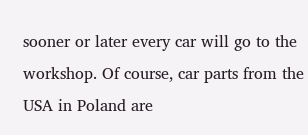sooner or later every car will go to the workshop. Of course, car parts from the USA in Poland are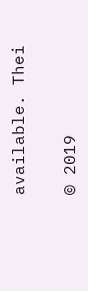available. Thei

© 2019